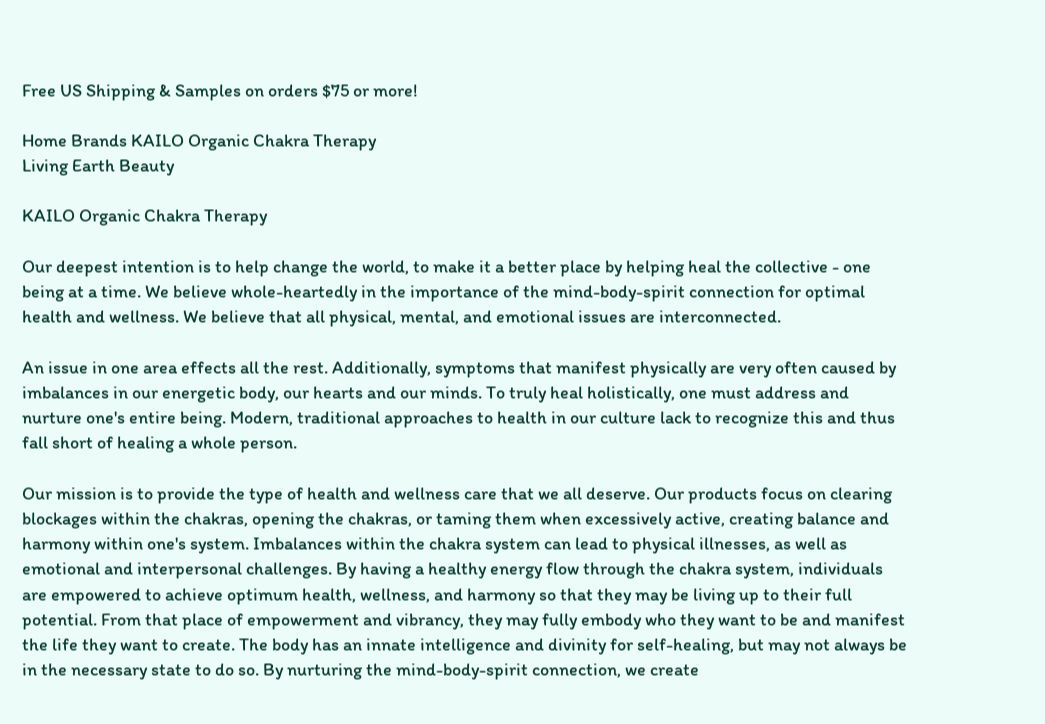Free US Shipping & Samples on orders $75 or more!

Home Brands KAILO Organic Chakra Therapy
Living Earth Beauty

KAILO Organic Chakra Therapy

Our deepest intention is to help change the world, to make it a better place by helping heal the collective - one being at a time. We believe whole-heartedly in the importance of the mind-body-spirit connection for optimal health and wellness. We believe that all physical, mental, and emotional issues are interconnected.

An issue in one area effects all the rest. Additionally, symptoms that manifest physically are very often caused by imbalances in our energetic body, our hearts and our minds. To truly heal holistically, one must address and nurture one's entire being. Modern, traditional approaches to health in our culture lack to recognize this and thus fall short of healing a whole person.

Our mission is to provide the type of health and wellness care that we all deserve. Our products focus on clearing blockages within the chakras, opening the chakras, or taming them when excessively active, creating balance and harmony within one's system. Imbalances within the chakra system can lead to physical illnesses, as well as emotional and interpersonal challenges. By having a healthy energy flow through the chakra system, individuals are empowered to achieve optimum health, wellness, and harmony so that they may be living up to their full potential. From that place of empowerment and vibrancy, they may fully embody who they want to be and manifest the life they want to create. The body has an innate intelligence and divinity for self-healing, but may not always be in the necessary state to do so. By nurturing the mind-body-spirit connection, we create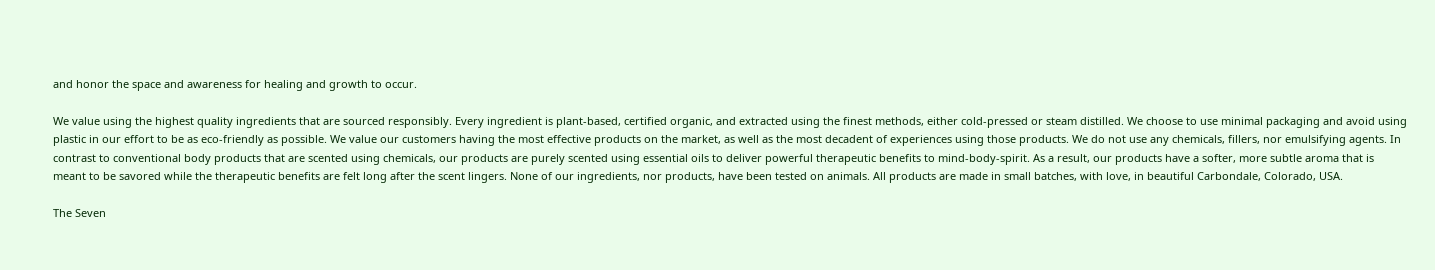and honor the space and awareness for healing and growth to occur.

We value using the highest quality ingredients that are sourced responsibly. Every ingredient is plant-based, certified organic, and extracted using the finest methods, either cold-pressed or steam distilled. We choose to use minimal packaging and avoid using plastic in our effort to be as eco-friendly as possible. We value our customers having the most effective products on the market, as well as the most decadent of experiences using those products. We do not use any chemicals, fillers, nor emulsifying agents. In contrast to conventional body products that are scented using chemicals, our products are purely scented using essential oils to deliver powerful therapeutic benefits to mind-body-spirit. As a result, our products have a softer, more subtle aroma that is meant to be savored while the therapeutic benefits are felt long after the scent lingers. None of our ingredients, nor products, have been tested on animals. All products are made in small batches, with love, in beautiful Carbondale, Colorado, USA.

The Seven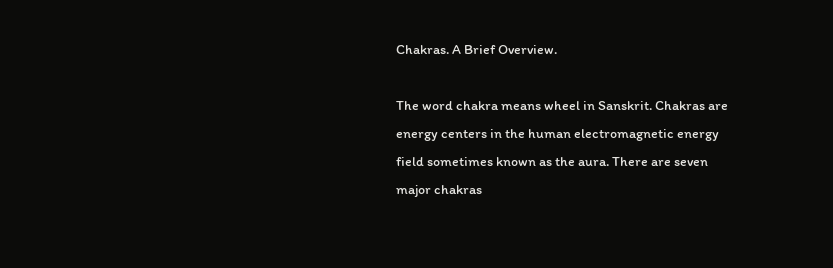Chakras. A Brief Overview.

The word chakra means wheel in Sanskrit. Chakras are energy centers in the human electromagnetic energy field sometimes known as the aura. There are seven major chakras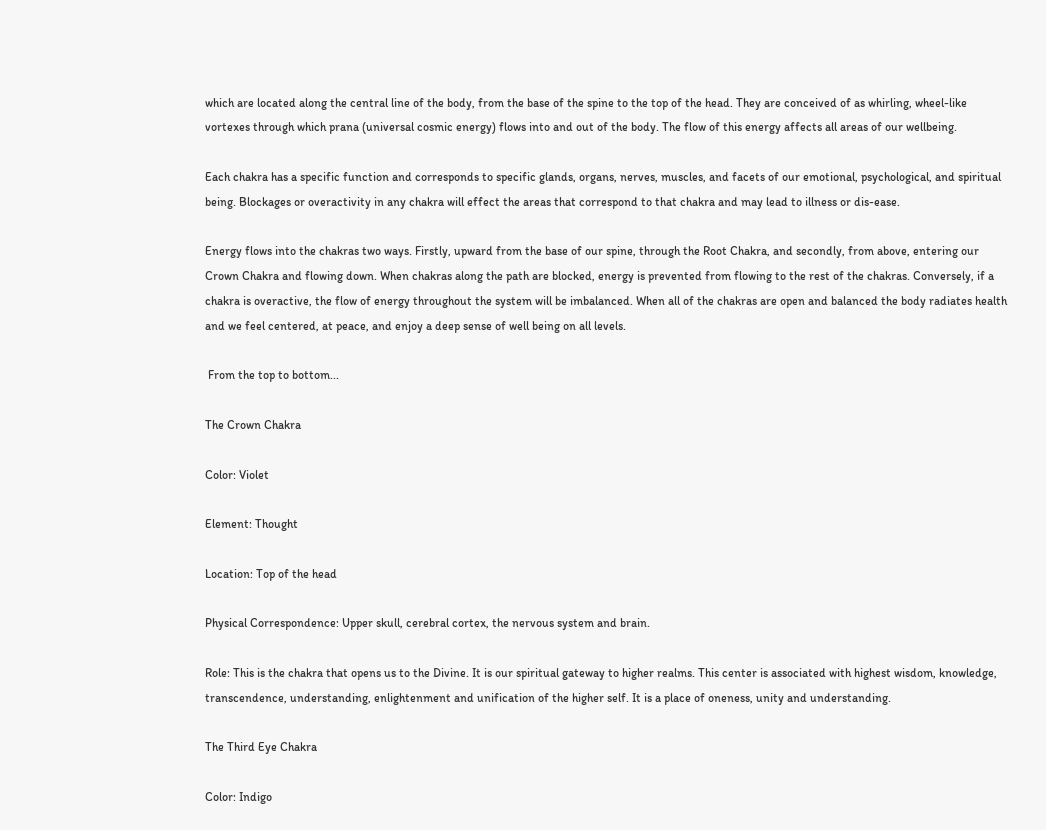which are located along the central line of the body, from the base of the spine to the top of the head. They are conceived of as whirling, wheel-like vortexes through which prana (universal cosmic energy) flows into and out of the body. The flow of this energy affects all areas of our wellbeing.

Each chakra has a specific function and corresponds to specific glands, organs, nerves, muscles, and facets of our emotional, psychological, and spiritual being. Blockages or overactivity in any chakra will effect the areas that correspond to that chakra and may lead to illness or dis-ease.

Energy flows into the chakras two ways. Firstly, upward from the base of our spine, through the Root Chakra, and secondly, from above, entering our Crown Chakra and flowing down. When chakras along the path are blocked, energy is prevented from flowing to the rest of the chakras. Conversely, if a chakra is overactive, the flow of energy throughout the system will be imbalanced. When all of the chakras are open and balanced the body radiates health and we feel centered, at peace, and enjoy a deep sense of well being on all levels.

 From the top to bottom...

The Crown Chakra

Color: Violet

Element: Thought

Location: Top of the head

Physical Correspondence: Upper skull, cerebral cortex, the nervous system and brain.

Role: This is the chakra that opens us to the Divine. It is our spiritual gateway to higher realms. This center is associated with highest wisdom, knowledge, transcendence, understanding, enlightenment and unification of the higher self. It is a place of oneness, unity and understanding.

The Third Eye Chakra

Color: Indigo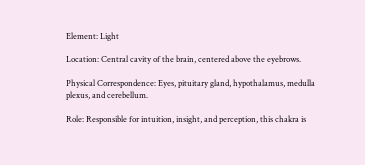Element: Light

Location: Central cavity of the brain, centered above the eyebrows.

Physical Correspondence: Eyes, pituitary gland, hypothalamus, medulla plexus, and cerebellum.

Role: Responsible for intuition, insight, and perception, this chakra is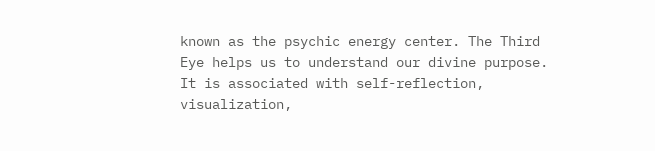known as the psychic energy center. The Third Eye helps us to understand our divine purpose. It is associated with self-reflection, visualization,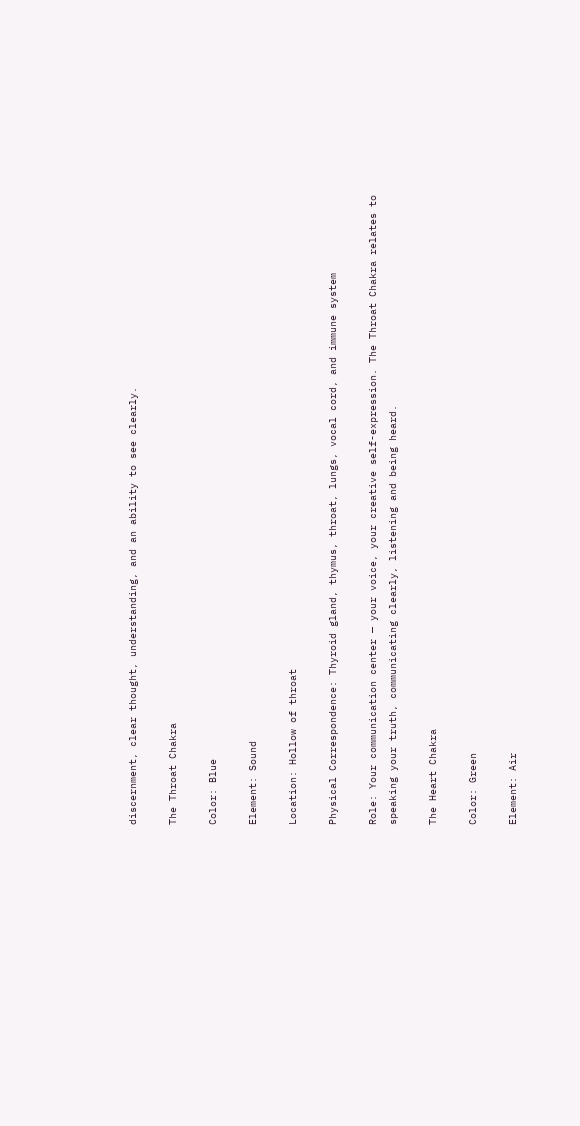discernment, clear thought, understanding, and an ability to see clearly.

The Throat Chakra

Color: Blue

Element: Sound

Location: Hollow of throat

Physical Correspondence: Thyroid gland, thymus, throat, lungs, vocal cord, and immune system

Role: Your communication center — your voice, your creative self-expression. The Throat Chakra relates to speaking your truth, communicating clearly, listening and being heard.

The Heart Chakra

Color: Green

Element: Air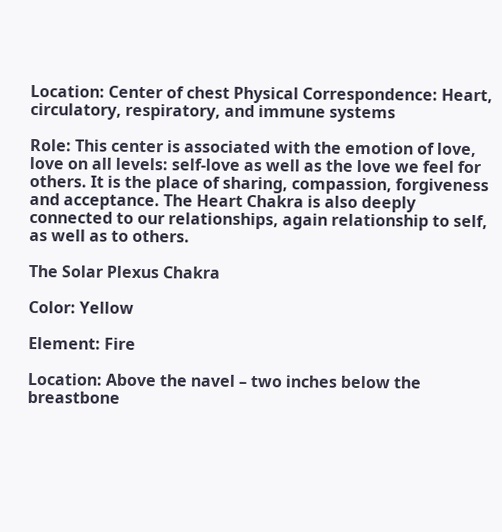Location: Center of chest Physical Correspondence: Heart, circulatory, respiratory, and immune systems

Role: This center is associated with the emotion of love, love on all levels: self-love as well as the love we feel for others. It is the place of sharing, compassion, forgiveness and acceptance. The Heart Chakra is also deeply connected to our relationships, again relationship to self, as well as to others.

The Solar Plexus Chakra

Color: Yellow

Element: Fire

Location: Above the navel – two inches below the breastbone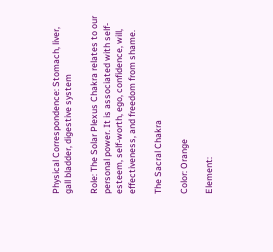Physical Correspondence: Stomach, liver, gall bladder, digestive system

Role: The Solar Plexus Chakra relates to our personal power. It is associated with self-esteem, self-worth, ego, confidence, will, effectiveness, and freedom from shame.

The Sacral Chakra

Color: Orange

Element: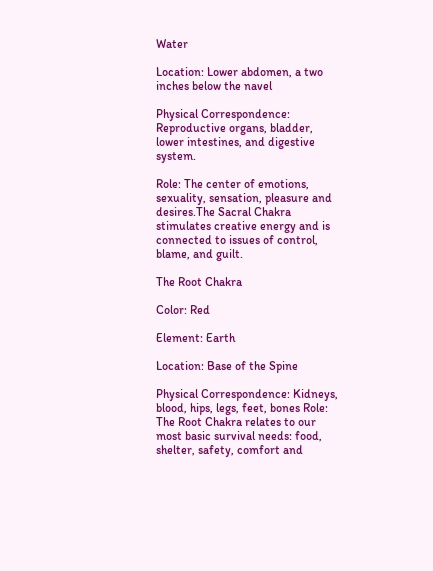Water

Location: Lower abdomen, a two inches below the navel

Physical Correspondence: Reproductive organs, bladder, lower intestines, and digestive system.

Role: The center of emotions, sexuality, sensation, pleasure and desires.The Sacral Chakra stimulates creative energy and is connected to issues of control, blame, and guilt.

The Root Chakra

Color: Red

Element: Earth

Location: Base of the Spine

Physical Correspondence: Kidneys, blood, hips, legs, feet, bones Role: The Root Chakra relates to our most basic survival needs: food, shelter, safety, comfort and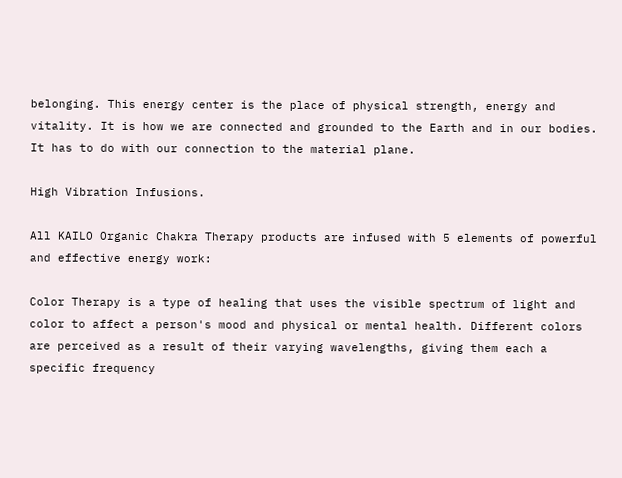belonging. This energy center is the place of physical strength, energy and vitality. It is how we are connected and grounded to the Earth and in our bodies. It has to do with our connection to the material plane.

High Vibration Infusions.

All KAILO Organic Chakra Therapy products are infused with 5 elements of powerful and effective energy work:

Color Therapy is a type of healing that uses the visible spectrum of light and color to affect a person's mood and physical or mental health. Different colors are perceived as a result of their varying wavelengths, giving them each a specific frequency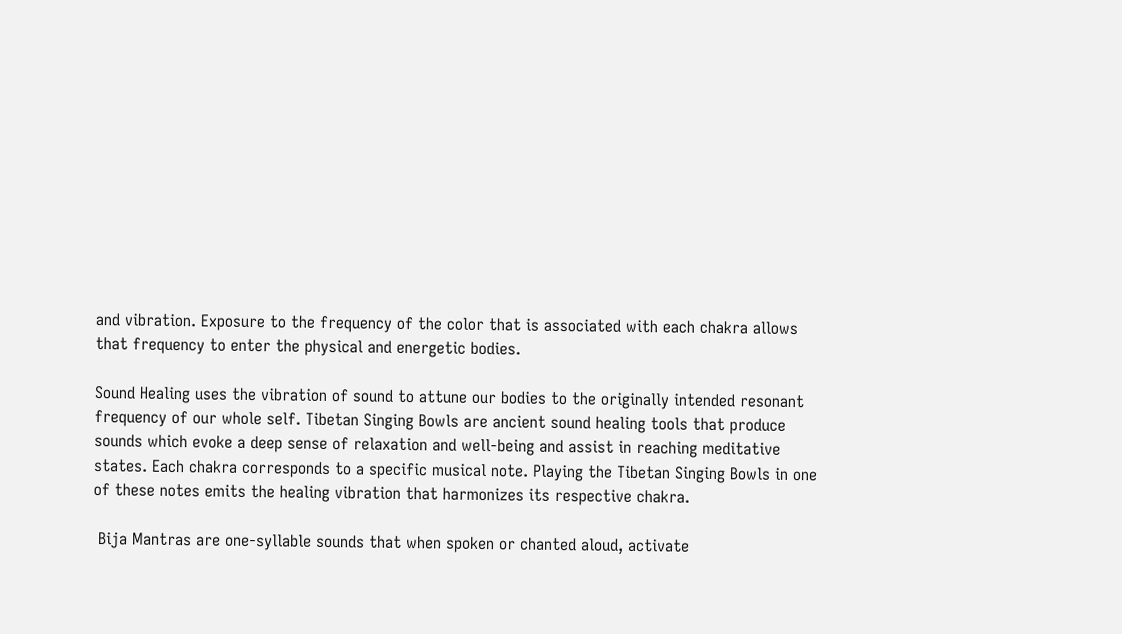and vibration. Exposure to the frequency of the color that is associated with each chakra allows that frequency to enter the physical and energetic bodies.

Sound Healing uses the vibration of sound to attune our bodies to the originally intended resonant frequency of our whole self. Tibetan Singing Bowls are ancient sound healing tools that produce sounds which evoke a deep sense of relaxation and well-being and assist in reaching meditative states. Each chakra corresponds to a specific musical note. Playing the Tibetan Singing Bowls in one of these notes emits the healing vibration that harmonizes its respective chakra.

 Bija Mantras are one-syllable sounds that when spoken or chanted aloud, activate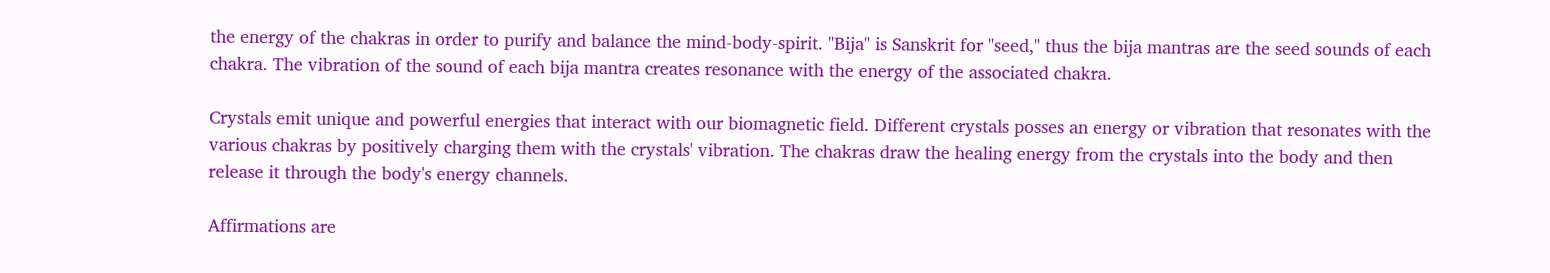the energy of the chakras in order to purify and balance the mind-body-spirit. "Bija" is Sanskrit for "seed," thus the bija mantras are the seed sounds of each chakra. The vibration of the sound of each bija mantra creates resonance with the energy of the associated chakra.

Crystals emit unique and powerful energies that interact with our biomagnetic field. Different crystals posses an energy or vibration that resonates with the various chakras by positively charging them with the crystals' vibration. The chakras draw the healing energy from the crystals into the body and then release it through the body's energy channels.

Affirmations are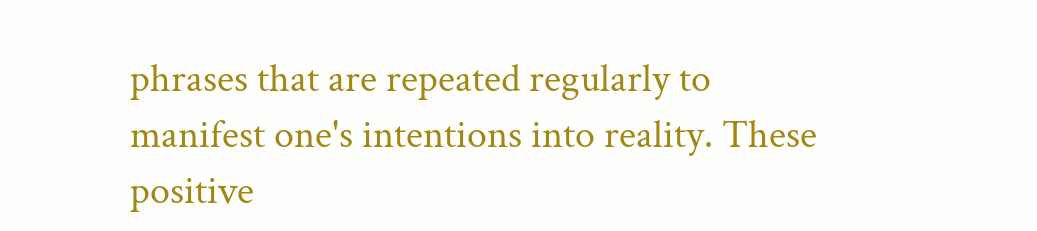phrases that are repeated regularly to manifest one's intentions into reality. These positive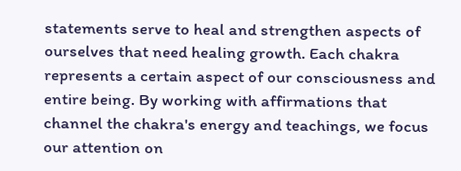statements serve to heal and strengthen aspects of ourselves that need healing growth. Each chakra represents a certain aspect of our consciousness and entire being. By working with affirmations that channel the chakra's energy and teachings, we focus our attention on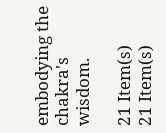embodying the chakra's wisdom.

21 Item(s)
21 Item(s)